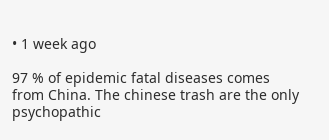• 1 week ago

97 % of epidemic fatal diseases comes from China. The chinese trash are the only psychopathic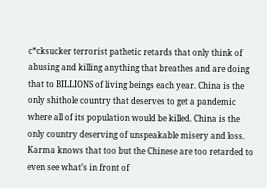c*cksucker terrorist pathetic retards that only think of abusing and killing anything that breathes and are doing that to BILLIONS of living beings each year. China is the only shithole country that deserves to get a pandemic where all of its population would be killed. China is the only country deserving of unspeakable misery and loss. Karma knows that too but the Chinese are too retarded to even see what’s in front of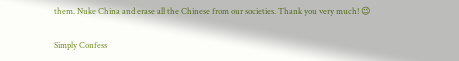them. Nuke China and erase all the Chinese from our societies. Thank you very much! 😉

Simply Confess